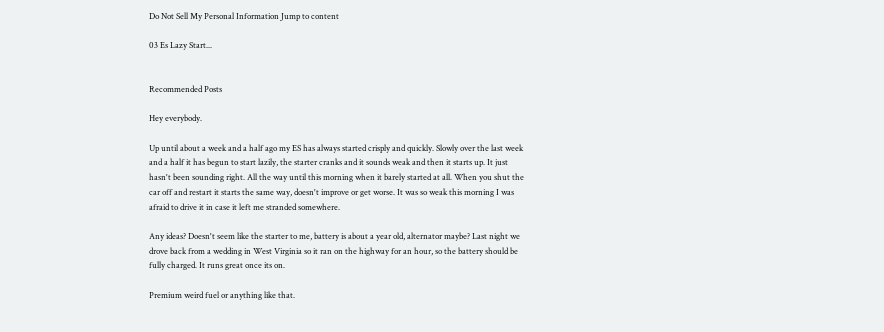Do Not Sell My Personal Information Jump to content

03 Es Lazy Start...


Recommended Posts

Hey everybody.

Up until about a week and a half ago my ES has always started crisply and quickly. Slowly over the last week and a half it has begun to start lazily, the starter cranks and it sounds weak and then it starts up. It just hasn't been sounding right. All the way until this morning when it barely started at all. When you shut the car off and restart it starts the same way, doesn't improve or get worse. It was so weak this morning I was afraid to drive it in case it left me stranded somewhere.

Any ideas? Doesn't seem like the starter to me, battery is about a year old, alternator maybe? Last night we drove back from a wedding in West Virginia so it ran on the highway for an hour, so the battery should be fully charged. It runs great once its on.

Premium weird fuel or anything like that.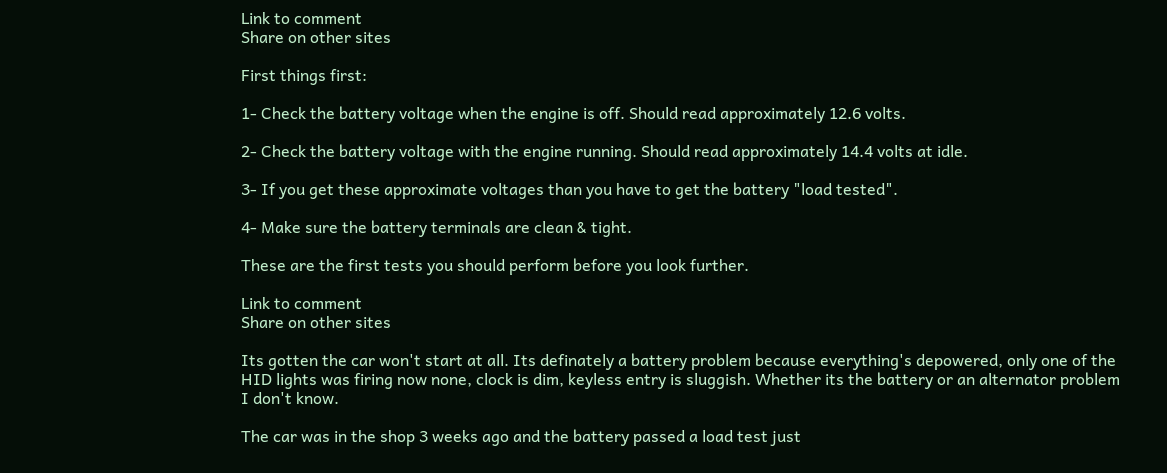Link to comment
Share on other sites

First things first:

1- Check the battery voltage when the engine is off. Should read approximately 12.6 volts.

2- Check the battery voltage with the engine running. Should read approximately 14.4 volts at idle.

3- If you get these approximate voltages than you have to get the battery "load tested".

4- Make sure the battery terminals are clean & tight.

These are the first tests you should perform before you look further.

Link to comment
Share on other sites

Its gotten the car won't start at all. Its definately a battery problem because everything's depowered, only one of the HID lights was firing now none, clock is dim, keyless entry is sluggish. Whether its the battery or an alternator problem I don't know.

The car was in the shop 3 weeks ago and the battery passed a load test just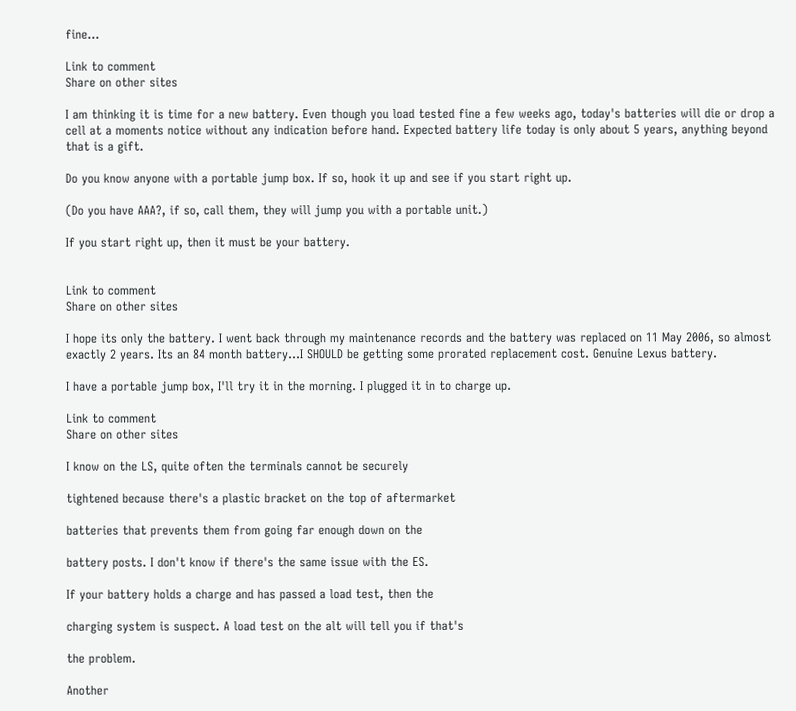fine...

Link to comment
Share on other sites

I am thinking it is time for a new battery. Even though you load tested fine a few weeks ago, today's batteries will die or drop a cell at a moments notice without any indication before hand. Expected battery life today is only about 5 years, anything beyond that is a gift.

Do you know anyone with a portable jump box. If so, hook it up and see if you start right up.

(Do you have AAA?, if so, call them, they will jump you with a portable unit.)

If you start right up, then it must be your battery.


Link to comment
Share on other sites

I hope its only the battery. I went back through my maintenance records and the battery was replaced on 11 May 2006, so almost exactly 2 years. Its an 84 month battery...I SHOULD be getting some prorated replacement cost. Genuine Lexus battery.

I have a portable jump box, I'll try it in the morning. I plugged it in to charge up.

Link to comment
Share on other sites

I know on the LS, quite often the terminals cannot be securely

tightened because there's a plastic bracket on the top of aftermarket

batteries that prevents them from going far enough down on the

battery posts. I don't know if there's the same issue with the ES.

If your battery holds a charge and has passed a load test, then the

charging system is suspect. A load test on the alt will tell you if that's

the problem.

Another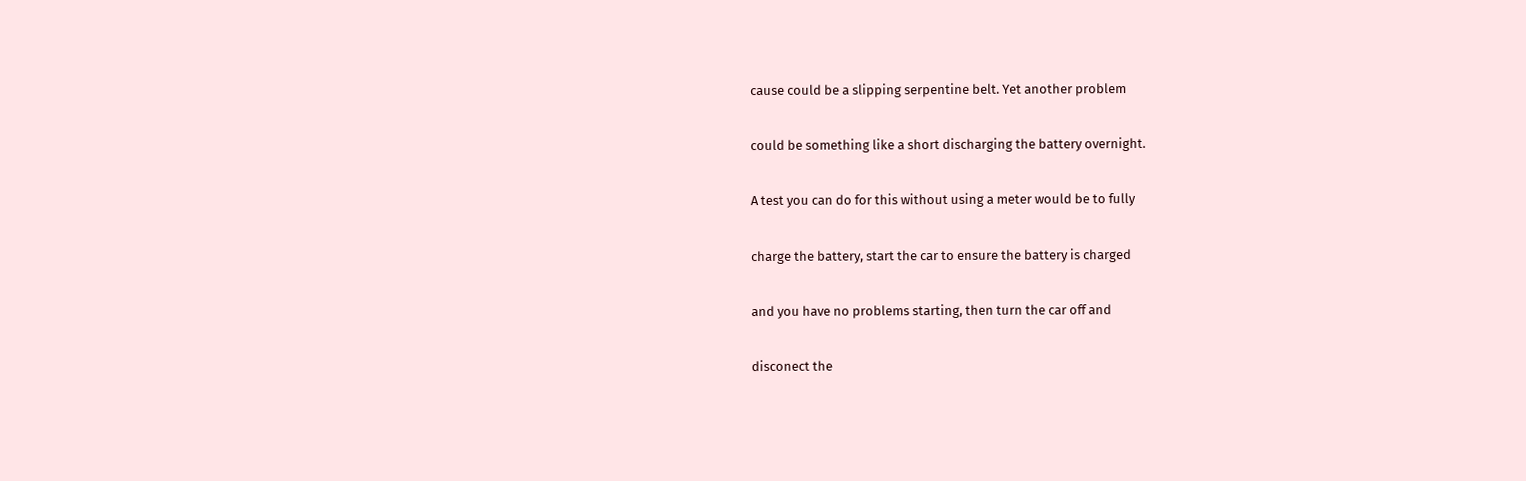cause could be a slipping serpentine belt. Yet another problem

could be something like a short discharging the battery overnight.

A test you can do for this without using a meter would be to fully

charge the battery, start the car to ensure the battery is charged

and you have no problems starting, then turn the car off and

disconect the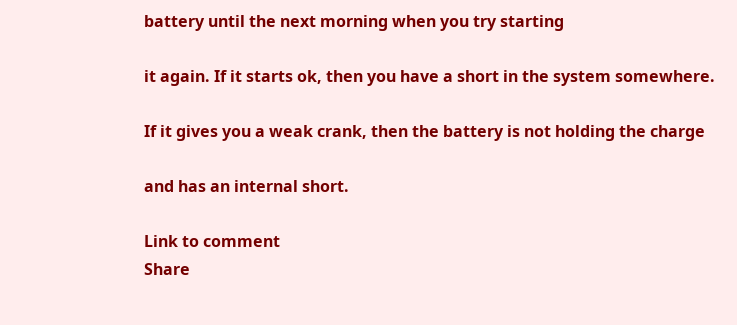battery until the next morning when you try starting

it again. If it starts ok, then you have a short in the system somewhere.

If it gives you a weak crank, then the battery is not holding the charge

and has an internal short.

Link to comment
Share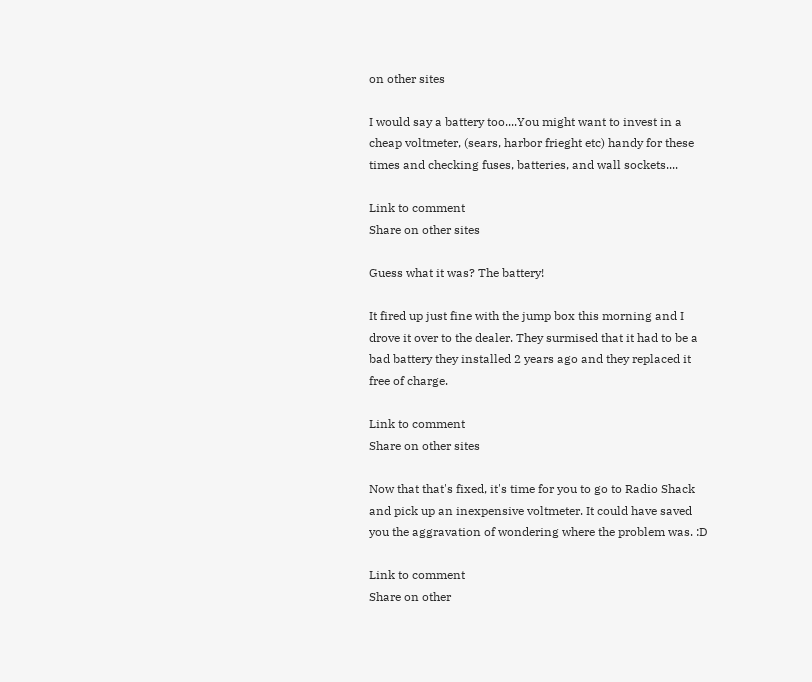on other sites

I would say a battery too....You might want to invest in a cheap voltmeter, (sears, harbor frieght etc) handy for these times and checking fuses, batteries, and wall sockets....

Link to comment
Share on other sites

Guess what it was? The battery!

It fired up just fine with the jump box this morning and I drove it over to the dealer. They surmised that it had to be a bad battery they installed 2 years ago and they replaced it free of charge.

Link to comment
Share on other sites

Now that that's fixed, it's time for you to go to Radio Shack and pick up an inexpensive voltmeter. It could have saved you the aggravation of wondering where the problem was. :D

Link to comment
Share on other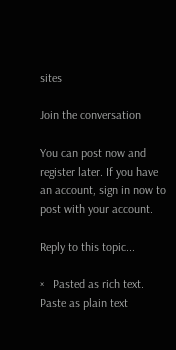sites

Join the conversation

You can post now and register later. If you have an account, sign in now to post with your account.

Reply to this topic...

×   Pasted as rich text.   Paste as plain text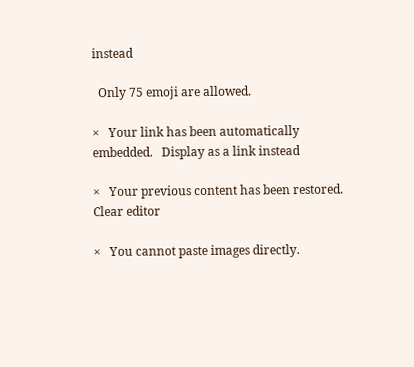instead

  Only 75 emoji are allowed.

×   Your link has been automatically embedded.   Display as a link instead

×   Your previous content has been restored.   Clear editor

×   You cannot paste images directly.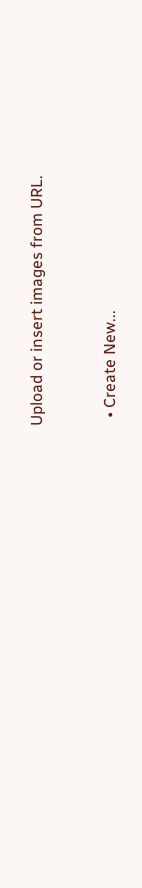Upload or insert images from URL.


  • Create New...